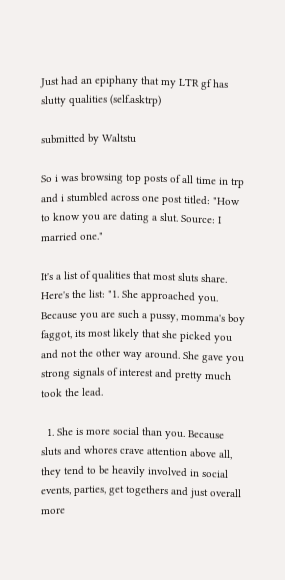Just had an epiphany that my LTR gf has slutty qualities (self.asktrp)

submitted by Waltstu

So i was browsing top posts of all time in trp and i stumbled across one post titled: "How to know you are dating a slut. Source: I married one."

It's a list of qualities that most sluts share. Here's the list: "1. She approached you. Because you are such a pussy, momma's boy faggot, its most likely that she picked you and not the other way around. She gave you strong signals of interest and pretty much took the lead.

  1. She is more social than you. Because sluts and whores crave attention above all, they tend to be heavily involved in social events, parties, get togethers and just overall more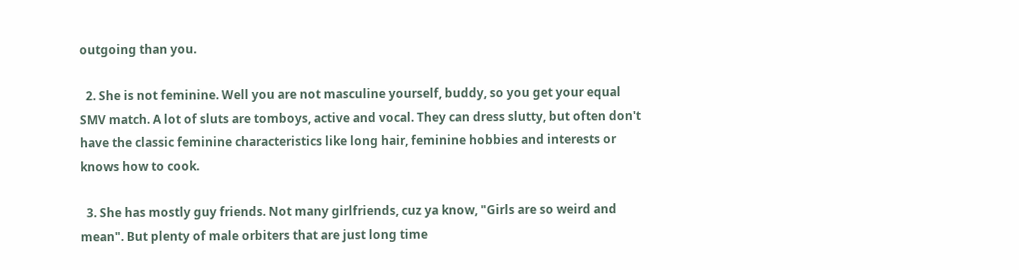outgoing than you.

  2. She is not feminine. Well you are not masculine yourself, buddy, so you get your equal SMV match. A lot of sluts are tomboys, active and vocal. They can dress slutty, but often don't have the classic feminine characteristics like long hair, feminine hobbies and interests or knows how to cook.

  3. She has mostly guy friends. Not many girlfriends, cuz ya know, "Girls are so weird and mean". But plenty of male orbiters that are just long time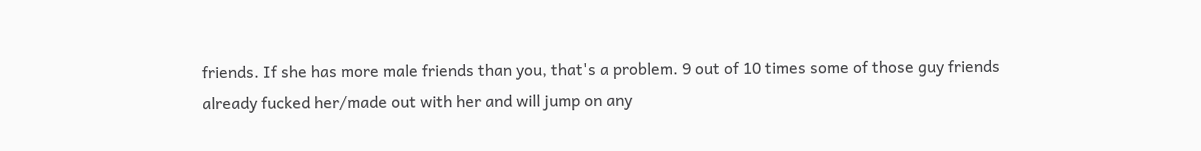friends. If she has more male friends than you, that's a problem. 9 out of 10 times some of those guy friends already fucked her/made out with her and will jump on any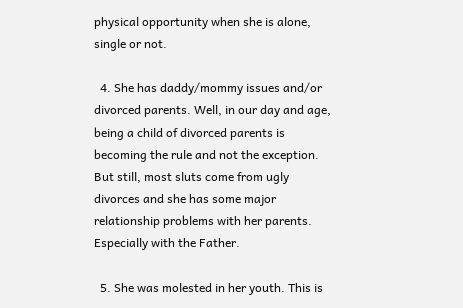physical opportunity when she is alone, single or not.

  4. She has daddy/mommy issues and/or divorced parents. Well, in our day and age, being a child of divorced parents is becoming the rule and not the exception. But still, most sluts come from ugly divorces and she has some major relationship problems with her parents. Especially with the Father.

  5. She was molested in her youth. This is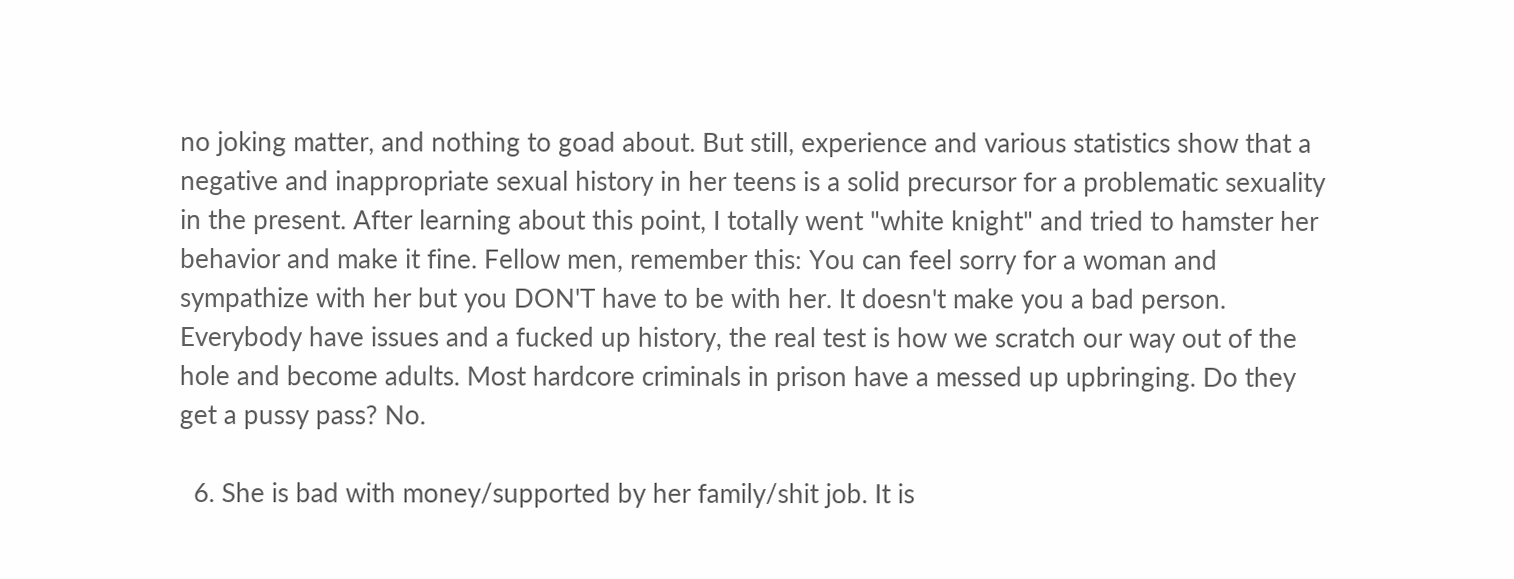no joking matter, and nothing to goad about. But still, experience and various statistics show that a negative and inappropriate sexual history in her teens is a solid precursor for a problematic sexuality in the present. After learning about this point, I totally went "white knight" and tried to hamster her behavior and make it fine. Fellow men, remember this: You can feel sorry for a woman and sympathize with her but you DON'T have to be with her. It doesn't make you a bad person. Everybody have issues and a fucked up history, the real test is how we scratch our way out of the hole and become adults. Most hardcore criminals in prison have a messed up upbringing. Do they get a pussy pass? No.

  6. She is bad with money/supported by her family/shit job. It is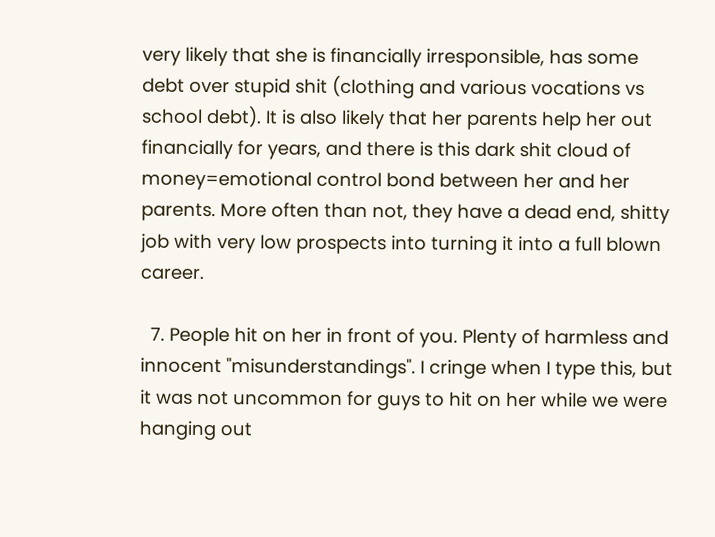very likely that she is financially irresponsible, has some debt over stupid shit (clothing and various vocations vs school debt). It is also likely that her parents help her out financially for years, and there is this dark shit cloud of money=emotional control bond between her and her parents. More often than not, they have a dead end, shitty job with very low prospects into turning it into a full blown career.

  7. People hit on her in front of you. Plenty of harmless and innocent "misunderstandings". I cringe when I type this, but it was not uncommon for guys to hit on her while we were hanging out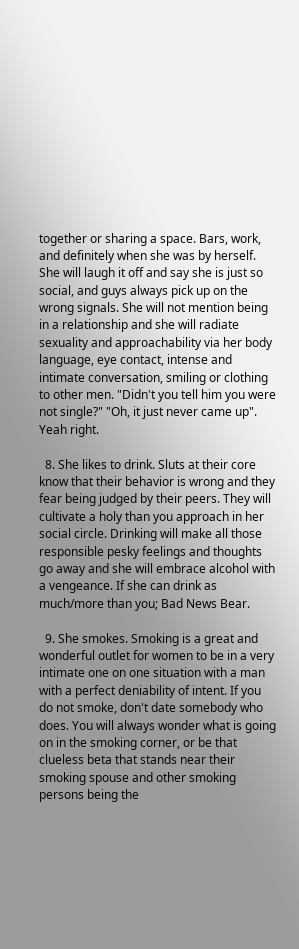together or sharing a space. Bars, work, and definitely when she was by herself. She will laugh it off and say she is just so social, and guys always pick up on the wrong signals. She will not mention being in a relationship and she will radiate sexuality and approachability via her body language, eye contact, intense and intimate conversation, smiling or clothing to other men. "Didn't you tell him you were not single?" "Oh, it just never came up". Yeah right.

  8. She likes to drink. Sluts at their core know that their behavior is wrong and they fear being judged by their peers. They will cultivate a holy than you approach in her social circle. Drinking will make all those responsible pesky feelings and thoughts go away and she will embrace alcohol with a vengeance. If she can drink as much/more than you; Bad News Bear.

  9. She smokes. Smoking is a great and wonderful outlet for women to be in a very intimate one on one situation with a man with a perfect deniability of intent. If you do not smoke, don't date somebody who does. You will always wonder what is going on in the smoking corner, or be that clueless beta that stands near their smoking spouse and other smoking persons being the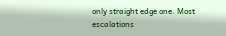only straight edge one. Most escalations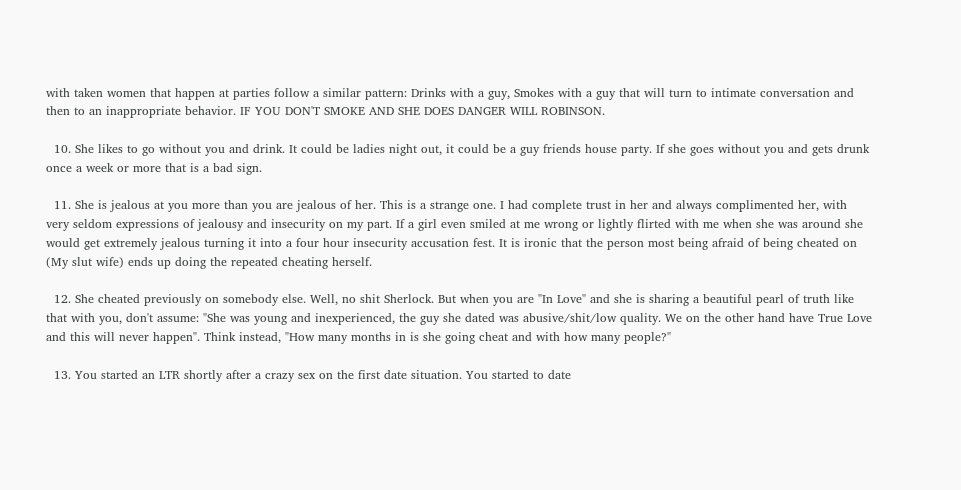with taken women that happen at parties follow a similar pattern: Drinks with a guy, Smokes with a guy that will turn to intimate conversation and then to an inappropriate behavior. IF YOU DON'T SMOKE AND SHE DOES DANGER WILL ROBINSON.

  10. She likes to go without you and drink. It could be ladies night out, it could be a guy friends house party. If she goes without you and gets drunk once a week or more that is a bad sign.

  11. She is jealous at you more than you are jealous of her. This is a strange one. I had complete trust in her and always complimented her, with very seldom expressions of jealousy and insecurity on my part. If a girl even smiled at me wrong or lightly flirted with me when she was around she would get extremely jealous turning it into a four hour insecurity accusation fest. It is ironic that the person most being afraid of being cheated on (My slut wife) ends up doing the repeated cheating herself.

  12. She cheated previously on somebody else. Well, no shit Sherlock. But when you are "In Love" and she is sharing a beautiful pearl of truth like that with you, don't assume: "She was young and inexperienced, the guy she dated was abusive/shit/low quality. We on the other hand have True Love and this will never happen". Think instead, "How many months in is she going cheat and with how many people?"

  13. You started an LTR shortly after a crazy sex on the first date situation. You started to date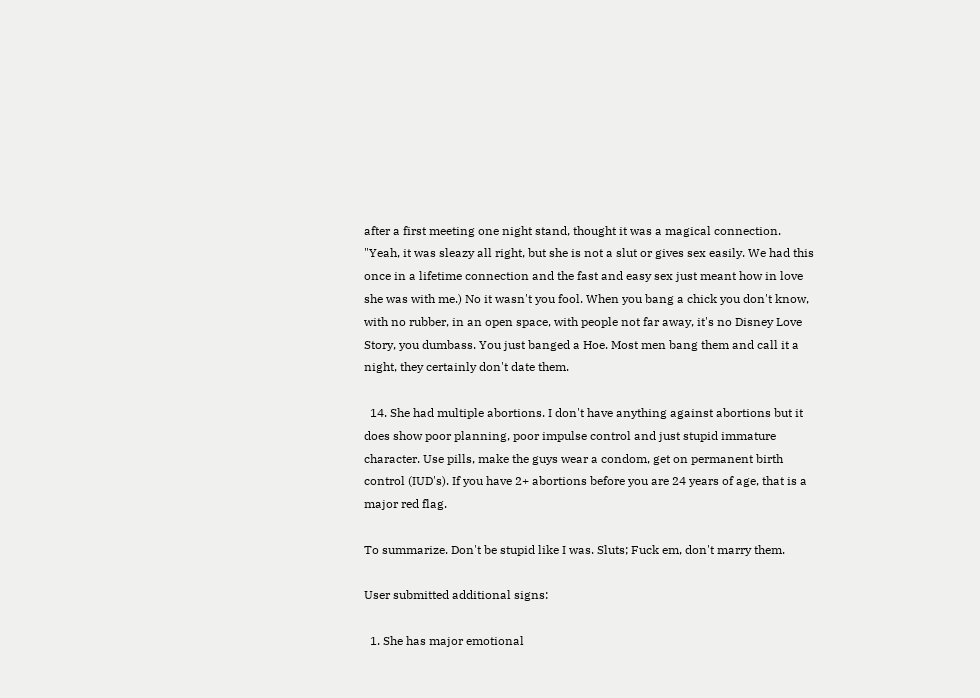after a first meeting one night stand, thought it was a magical connection. "Yeah, it was sleazy all right, but she is not a slut or gives sex easily. We had this once in a lifetime connection and the fast and easy sex just meant how in love she was with me.) No it wasn't you fool. When you bang a chick you don't know, with no rubber, in an open space, with people not far away, it's no Disney Love Story, you dumbass. You just banged a Hoe. Most men bang them and call it a night, they certainly don't date them.

  14. She had multiple abortions. I don't have anything against abortions but it does show poor planning, poor impulse control and just stupid immature character. Use pills, make the guys wear a condom, get on permanent birth control (IUD's). If you have 2+ abortions before you are 24 years of age, that is a major red flag.

To summarize. Don't be stupid like I was. Sluts; Fuck em, don't marry them.

User submitted additional signs:

  1. She has major emotional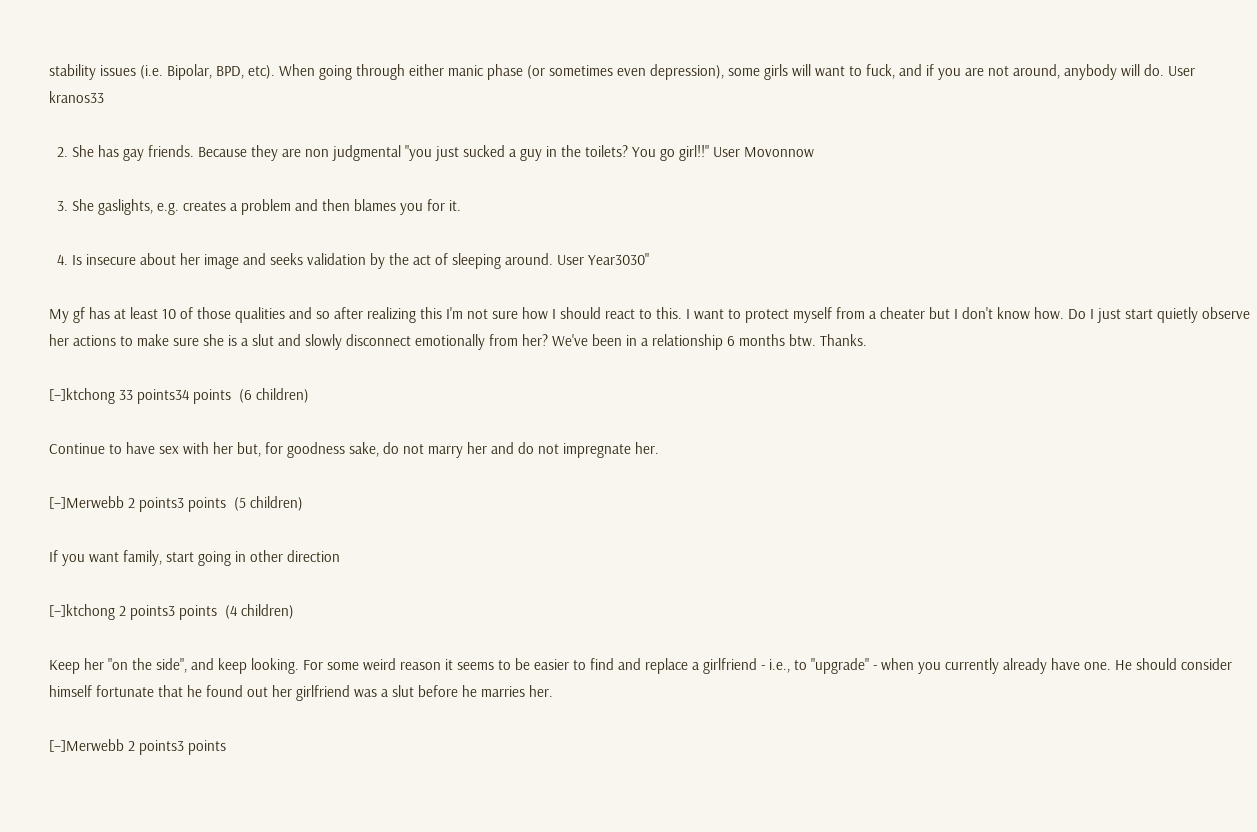stability issues (i.e. Bipolar, BPD, etc). When going through either manic phase (or sometimes even depression), some girls will want to fuck, and if you are not around, anybody will do. User kranos33

  2. She has gay friends. Because they are non judgmental "you just sucked a guy in the toilets? You go girl!!" User Movonnow

  3. She gaslights, e.g. creates a problem and then blames you for it.

  4. Is insecure about her image and seeks validation by the act of sleeping around. User Year3030"

My gf has at least 10 of those qualities and so after realizing this I'm not sure how I should react to this. I want to protect myself from a cheater but I don't know how. Do I just start quietly observe her actions to make sure she is a slut and slowly disconnect emotionally from her? We've been in a relationship 6 months btw. Thanks.

[–]ktchong 33 points34 points  (6 children)

Continue to have sex with her but, for goodness sake, do not marry her and do not impregnate her.

[–]Merwebb 2 points3 points  (5 children)

If you want family, start going in other direction

[–]ktchong 2 points3 points  (4 children)

Keep her "on the side", and keep looking. For some weird reason it seems to be easier to find and replace a girlfriend - i.e., to "upgrade" - when you currently already have one. He should consider himself fortunate that he found out her girlfriend was a slut before he marries her.

[–]Merwebb 2 points3 points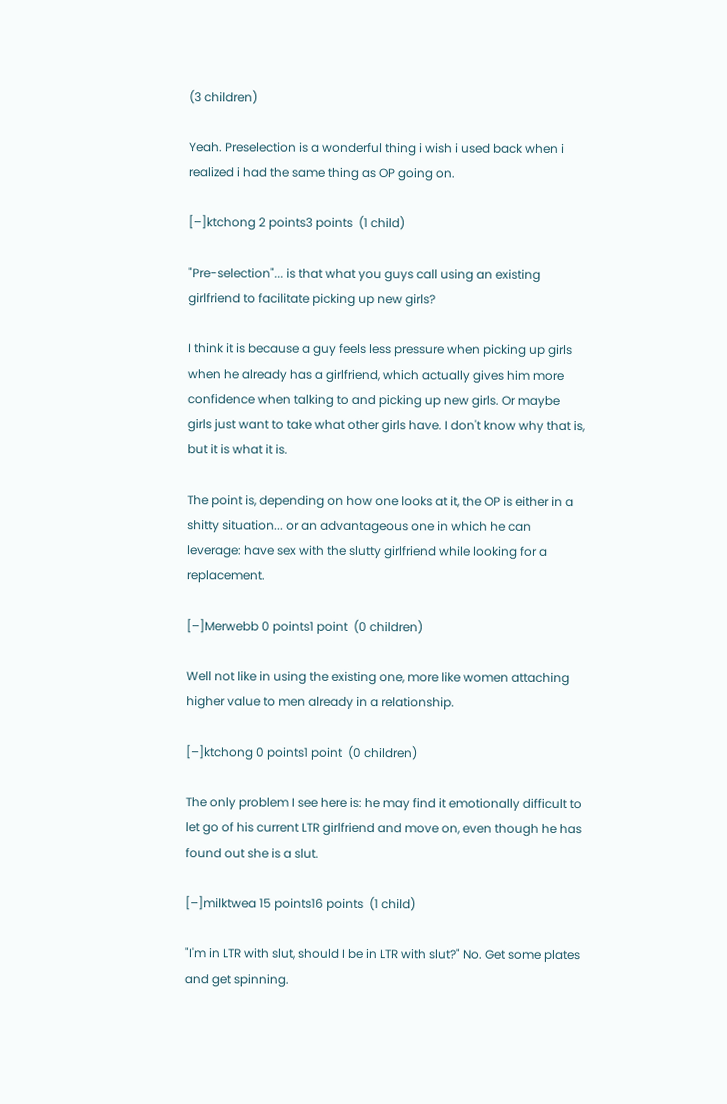(3 children)

Yeah. Preselection is a wonderful thing i wish i used back when i realized i had the same thing as OP going on.

[–]ktchong 2 points3 points  (1 child)

"Pre-selection"... is that what you guys call using an existing girlfriend to facilitate picking up new girls?

I think it is because a guy feels less pressure when picking up girls when he already has a girlfriend, which actually gives him more confidence when talking to and picking up new girls. Or maybe girls just want to take what other girls have. I don't know why that is, but it is what it is.

The point is, depending on how one looks at it, the OP is either in a shitty situation... or an advantageous one in which he can leverage: have sex with the slutty girlfriend while looking for a replacement.

[–]Merwebb 0 points1 point  (0 children)

Well not like in using the existing one, more like women attaching higher value to men already in a relationship.

[–]ktchong 0 points1 point  (0 children)

The only problem I see here is: he may find it emotionally difficult to let go of his current LTR girlfriend and move on, even though he has found out she is a slut.

[–]milktwea 15 points16 points  (1 child)

"I'm in LTR with slut, should I be in LTR with slut?" No. Get some plates and get spinning.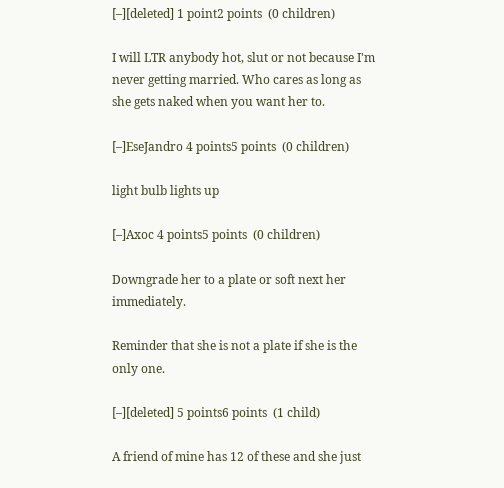[–][deleted] 1 point2 points  (0 children)

I will LTR anybody hot, slut or not because I'm never getting married. Who cares as long as she gets naked when you want her to.

[–]EseJandro 4 points5 points  (0 children)

light bulb lights up

[–]Axoc 4 points5 points  (0 children)

Downgrade her to a plate or soft next her immediately.

Reminder that she is not a plate if she is the only one.

[–][deleted] 5 points6 points  (1 child)

A friend of mine has 12 of these and she just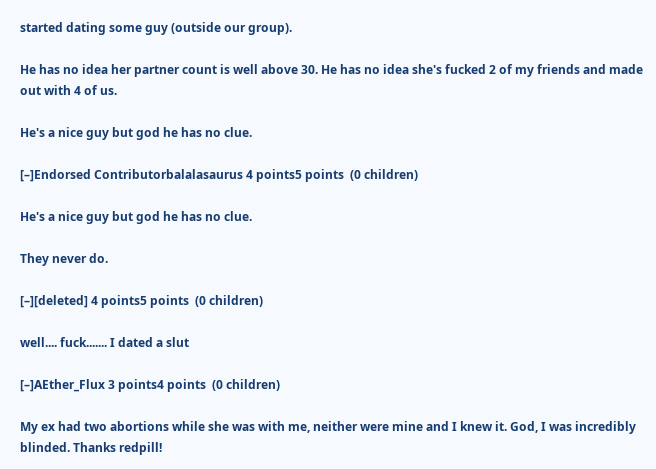started dating some guy (outside our group).

He has no idea her partner count is well above 30. He has no idea she's fucked 2 of my friends and made out with 4 of us.

He's a nice guy but god he has no clue.

[–]Endorsed Contributorbalalasaurus 4 points5 points  (0 children)

He's a nice guy but god he has no clue.

They never do.

[–][deleted] 4 points5 points  (0 children)

well.... fuck....... I dated a slut

[–]AEther_Flux 3 points4 points  (0 children)

My ex had two abortions while she was with me, neither were mine and I knew it. God, I was incredibly blinded. Thanks redpill!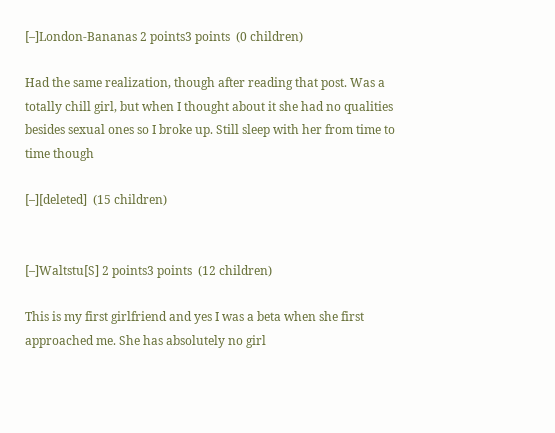[–]London-Bananas 2 points3 points  (0 children)

Had the same realization, though after reading that post. Was a totally chill girl, but when I thought about it she had no qualities besides sexual ones so I broke up. Still sleep with her from time to time though

[–][deleted]  (15 children)


[–]Waltstu[S] 2 points3 points  (12 children)

This is my first girlfriend and yes I was a beta when she first approached me. She has absolutely no girl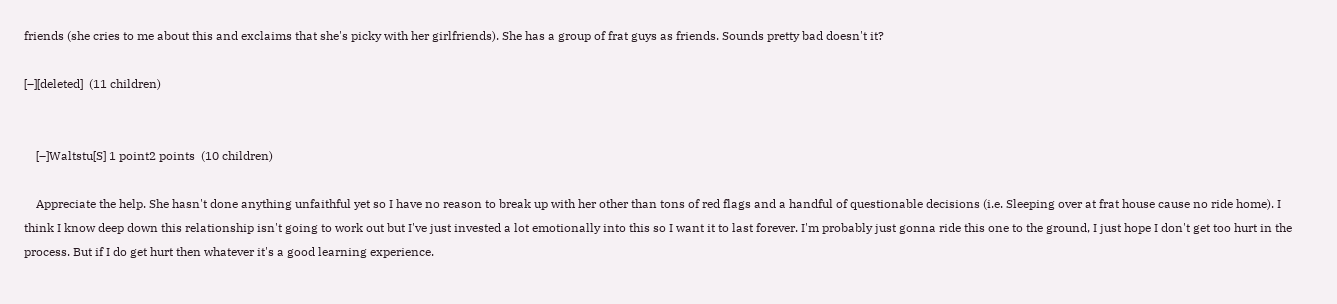friends (she cries to me about this and exclaims that she's picky with her girlfriends). She has a group of frat guys as friends. Sounds pretty bad doesn't it?

[–][deleted]  (11 children)


    [–]Waltstu[S] 1 point2 points  (10 children)

    Appreciate the help. She hasn't done anything unfaithful yet so I have no reason to break up with her other than tons of red flags and a handful of questionable decisions (i.e. Sleeping over at frat house cause no ride home). I think I know deep down this relationship isn't going to work out but I've just invested a lot emotionally into this so I want it to last forever. I'm probably just gonna ride this one to the ground, I just hope I don't get too hurt in the process. But if I do get hurt then whatever it's a good learning experience.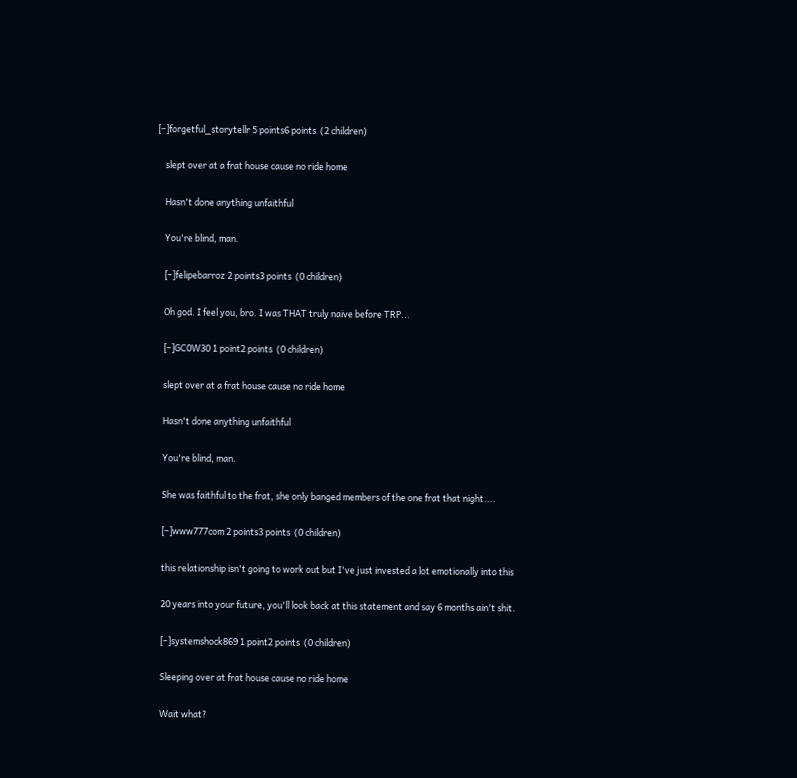[–]forgetful_storytellr 5 points6 points  (2 children)

    slept over at a frat house cause no ride home

    Hasn't done anything unfaithful

    You're blind, man.

    [–]felipebarroz 2 points3 points  (0 children)

    Oh god. I feel you, bro. I was THAT truly naive before TRP...

    [–]GC0W30 1 point2 points  (0 children)

    slept over at a frat house cause no ride home

    Hasn't done anything unfaithful

    You're blind, man.

    She was faithful to the frat, she only banged members of the one frat that night....

    [–]www777com 2 points3 points  (0 children)

    this relationship isn't going to work out but I've just invested a lot emotionally into this

    20 years into your future, you'll look back at this statement and say 6 months ain't shit.

    [–]systemshock869 1 point2 points  (0 children)

    Sleeping over at frat house cause no ride home

    Wait what?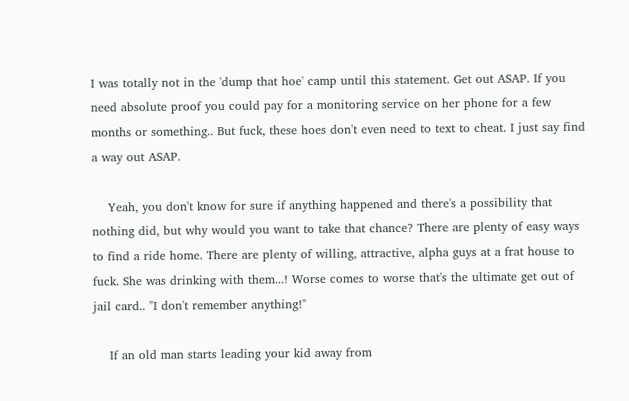I was totally not in the 'dump that hoe' camp until this statement. Get out ASAP. If you need absolute proof you could pay for a monitoring service on her phone for a few months or something.. But fuck, these hoes don't even need to text to cheat. I just say find a way out ASAP.

    Yeah, you don't know for sure if anything happened and there's a possibility that nothing did, but why would you want to take that chance? There are plenty of easy ways to find a ride home. There are plenty of willing, attractive, alpha guys at a frat house to fuck. She was drinking with them...! Worse comes to worse that's the ultimate get out of jail card.. "I don't remember anything!"

    If an old man starts leading your kid away from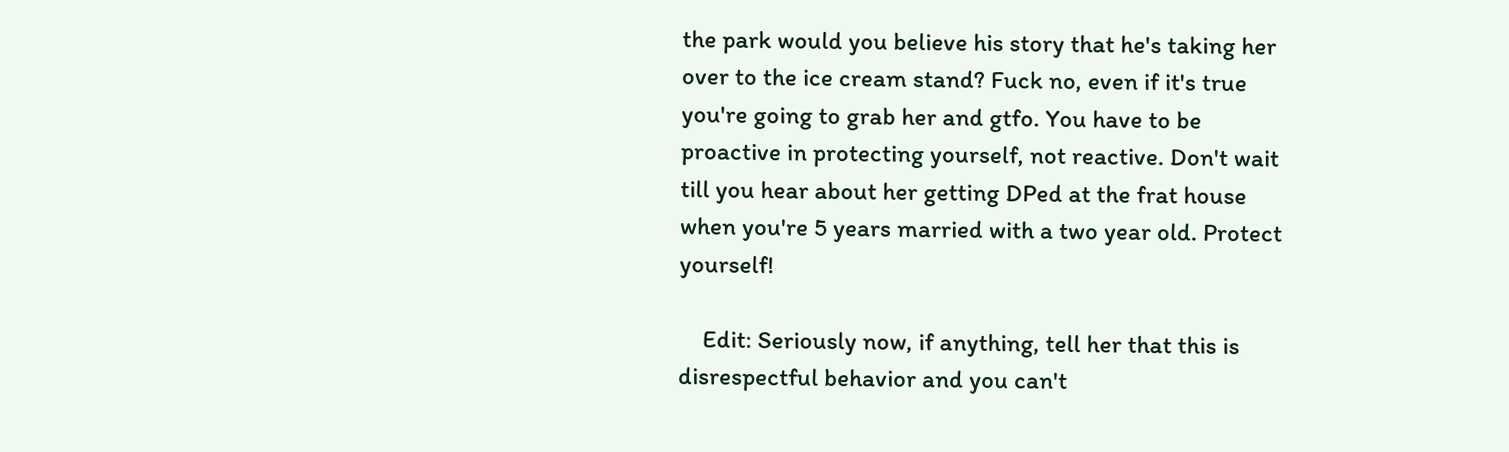the park would you believe his story that he's taking her over to the ice cream stand? Fuck no, even if it's true you're going to grab her and gtfo. You have to be proactive in protecting yourself, not reactive. Don't wait till you hear about her getting DPed at the frat house when you're 5 years married with a two year old. Protect yourself!

    Edit: Seriously now, if anything, tell her that this is disrespectful behavior and you can't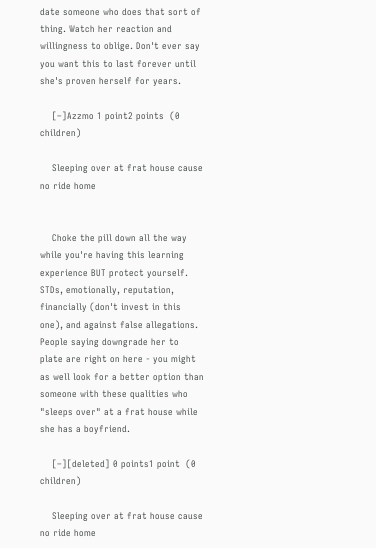date someone who does that sort of thing. Watch her reaction and willingness to oblige. Don't ever say you want this to last forever until she's proven herself for years.

    [–]Azzmo 1 point2 points  (0 children)

    Sleeping over at frat house cause no ride home


    Choke the pill down all the way while you're having this learning experience BUT protect yourself. STDs, emotionally, reputation, financially (don't invest in this one), and against false allegations. People saying downgrade her to plate are right on here - you might as well look for a better option than someone with these qualities who "sleeps over" at a frat house while she has a boyfriend.

    [–][deleted] 0 points1 point  (0 children)

    Sleeping over at frat house cause no ride home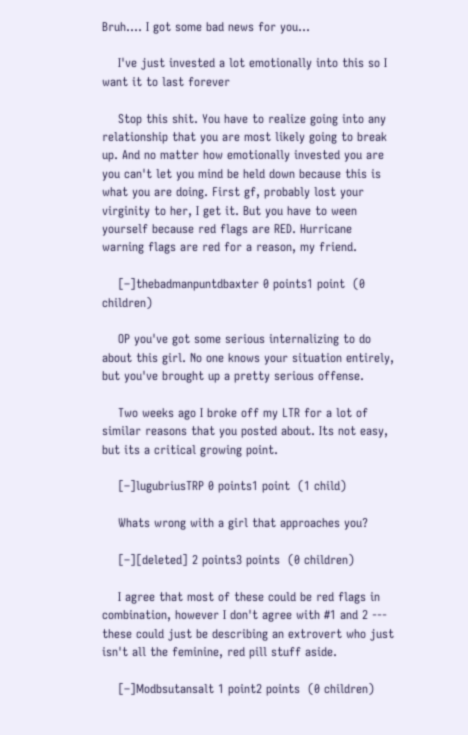Bruh.... I got some bad news for you...

    I've just invested a lot emotionally into this so I want it to last forever

    Stop this shit. You have to realize going into any relationship that you are most likely going to break up. And no matter how emotionally invested you are you can't let you mind be held down because this is what you are doing. First gf, probably lost your virginity to her, I get it. But you have to ween yourself because red flags are RED. Hurricane warning flags are red for a reason, my friend.

    [–]thebadmanpuntdbaxter 0 points1 point  (0 children)

    OP you've got some serious internalizing to do about this girl. No one knows your situation entirely, but you've brought up a pretty serious offense.

    Two weeks ago I broke off my LTR for a lot of similar reasons that you posted about. Its not easy, but its a critical growing point.

    [–]lugubriusTRP 0 points1 point  (1 child)

    Whats wrong with a girl that approaches you?

    [–][deleted] 2 points3 points  (0 children)

    I agree that most of these could be red flags in combination, however I don't agree with #1 and 2 --- these could just be describing an extrovert who just isn't all the feminine, red pill stuff aside.

    [–]Modbsutansalt 1 point2 points  (0 children)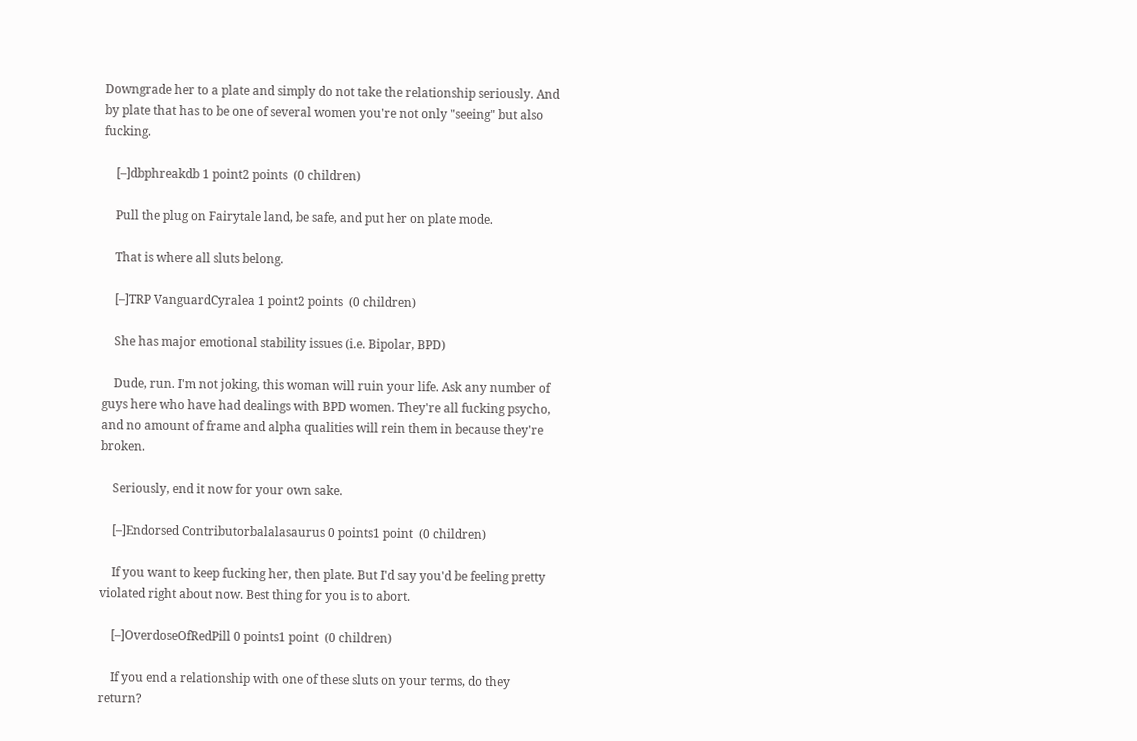Downgrade her to a plate and simply do not take the relationship seriously. And by plate that has to be one of several women you're not only "seeing" but also fucking.

    [–]dbphreakdb 1 point2 points  (0 children)

    Pull the plug on Fairytale land, be safe, and put her on plate mode.

    That is where all sluts belong.

    [–]TRP VanguardCyralea 1 point2 points  (0 children)

    She has major emotional stability issues (i.e. Bipolar, BPD)

    Dude, run. I'm not joking, this woman will ruin your life. Ask any number of guys here who have had dealings with BPD women. They're all fucking psycho, and no amount of frame and alpha qualities will rein them in because they're broken.

    Seriously, end it now for your own sake.

    [–]Endorsed Contributorbalalasaurus 0 points1 point  (0 children)

    If you want to keep fucking her, then plate. But I'd say you'd be feeling pretty violated right about now. Best thing for you is to abort.

    [–]OverdoseOfRedPill 0 points1 point  (0 children)

    If you end a relationship with one of these sluts on your terms, do they return?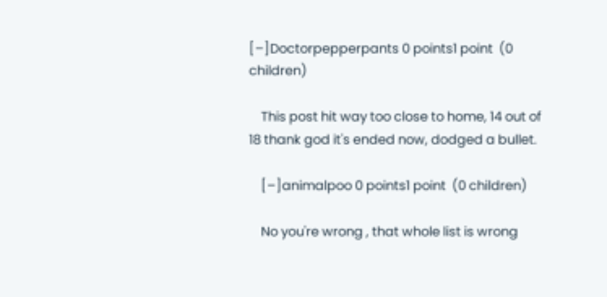[–]Doctorpepperpants 0 points1 point  (0 children)

    This post hit way too close to home, 14 out of 18 thank god it's ended now, dodged a bullet.

    [–]animalpoo 0 points1 point  (0 children)

    No you're wrong , that whole list is wrong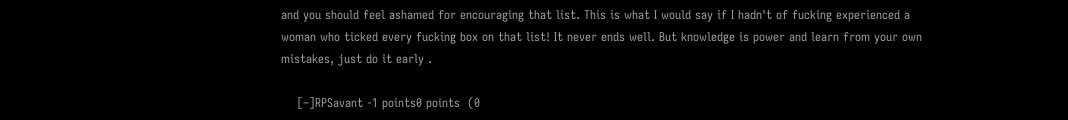and you should feel ashamed for encouraging that list. This is what I would say if I hadn't of fucking experienced a woman who ticked every fucking box on that list! It never ends well. But knowledge is power and learn from your own mistakes, just do it early .

    [–]RPSavant -1 points0 points  (0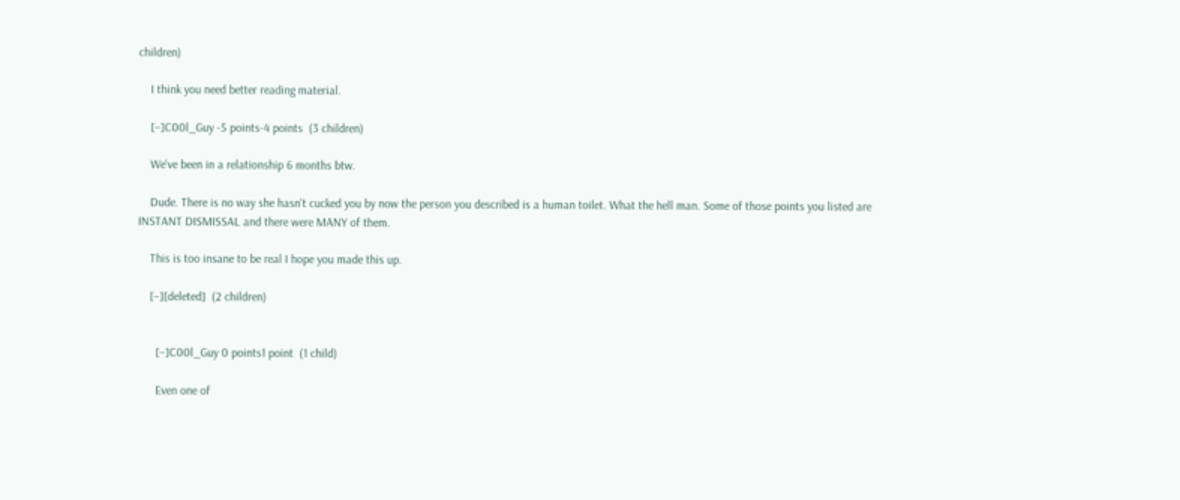children)

    I think you need better reading material.

    [–]C00l_Guy -5 points-4 points  (3 children)

    We've been in a relationship 6 months btw.

    Dude. There is no way she hasn't cucked you by now the person you described is a human toilet. What the hell man. Some of those points you listed are INSTANT DISMISSAL and there were MANY of them.

    This is too insane to be real I hope you made this up.

    [–][deleted]  (2 children)


      [–]C00l_Guy 0 points1 point  (1 child)

      Even one of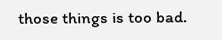those things is too bad.